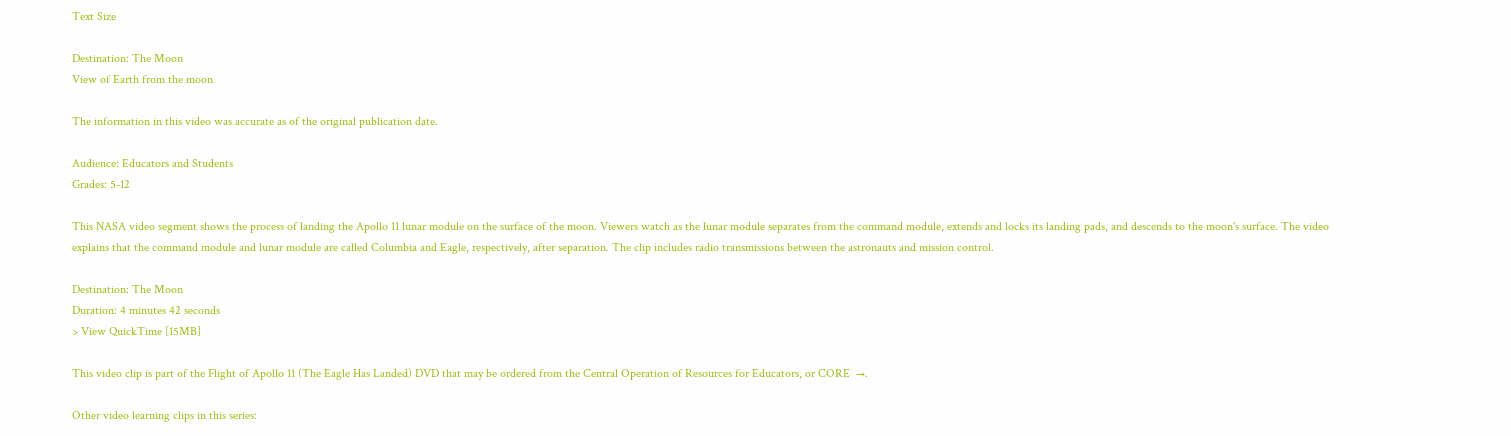Text Size

Destination: The Moon
View of Earth from the moon

The information in this video was accurate as of the original publication date.

Audience: Educators and Students
Grades: 5-12

This NASA video segment shows the process of landing the Apollo 11 lunar module on the surface of the moon. Viewers watch as the lunar module separates from the command module, extends and locks its landing pads, and descends to the moon's surface. The video explains that the command module and lunar module are called Columbia and Eagle, respectively, after separation. The clip includes radio transmissions between the astronauts and mission control.

Destination: The Moon
Duration: 4 minutes 42 seconds
> View QuickTime [15MB]

This video clip is part of the Flight of Apollo 11 (The Eagle Has Landed) DVD that may be ordered from the Central Operation of Resources for Educators, or CORE  →.

Other video learning clips in this series: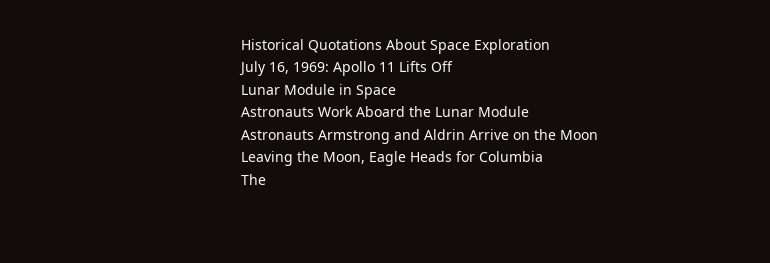Historical Quotations About Space Exploration
July 16, 1969: Apollo 11 Lifts Off
Lunar Module in Space
Astronauts Work Aboard the Lunar Module
Astronauts Armstrong and Aldrin Arrive on the Moon
Leaving the Moon, Eagle Heads for Columbia
The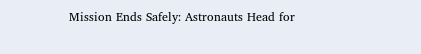Mission Ends Safely: Astronauts Head for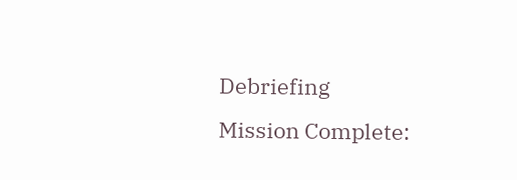Debriefing
Mission Complete: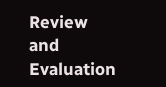Review and Evaluation